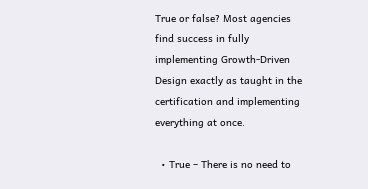True or false? Most agencies find success in fully implementing Growth-Driven Design exactly as taught in the certification and implementing everything at once.

  • True – There is no need to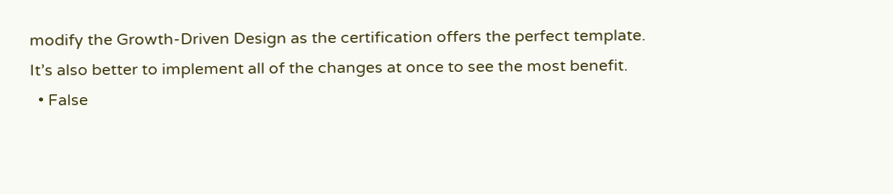modify the Growth-Driven Design as the certification offers the perfect template. It’s also better to implement all of the changes at once to see the most benefit.
  • False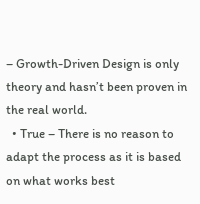– Growth-Driven Design is only theory and hasn’t been proven in the real world.
  • True – There is no reason to adapt the process as it is based on what works best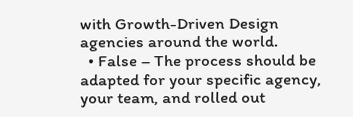with Growth-Driven Design agencies around the world.
  • False – The process should be adapted for your specific agency, your team, and rolled out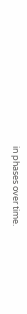in phases over time.